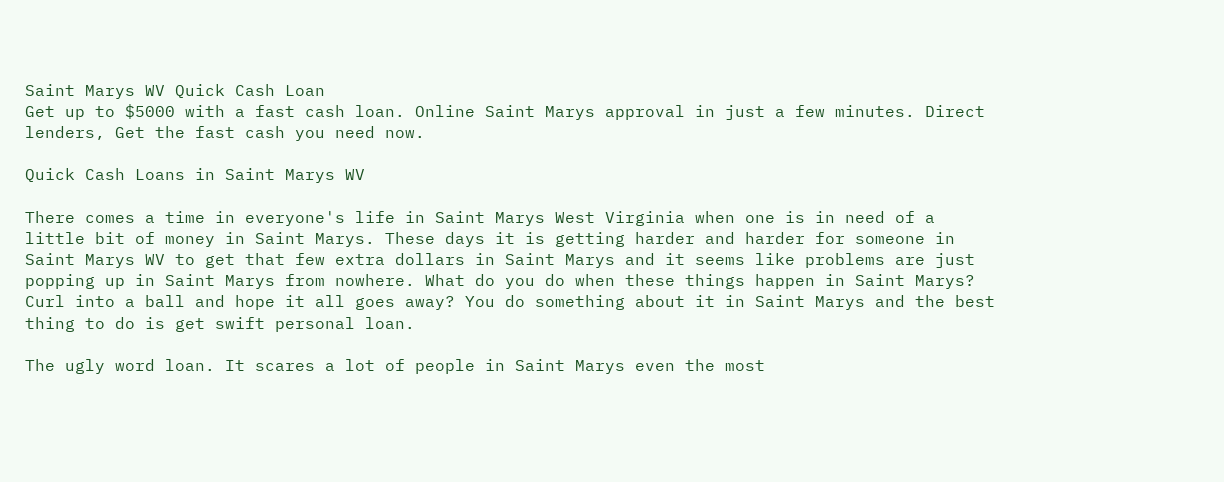Saint Marys WV Quick Cash Loan
Get up to $5000 with a fast cash loan. Online Saint Marys approval in just a few minutes. Direct lenders, Get the fast cash you need now.

Quick Cash Loans in Saint Marys WV

There comes a time in everyone's life in Saint Marys West Virginia when one is in need of a little bit of money in Saint Marys. These days it is getting harder and harder for someone in Saint Marys WV to get that few extra dollars in Saint Marys and it seems like problems are just popping up in Saint Marys from nowhere. What do you do when these things happen in Saint Marys? Curl into a ball and hope it all goes away? You do something about it in Saint Marys and the best thing to do is get swift personal loan.

The ugly word loan. It scares a lot of people in Saint Marys even the most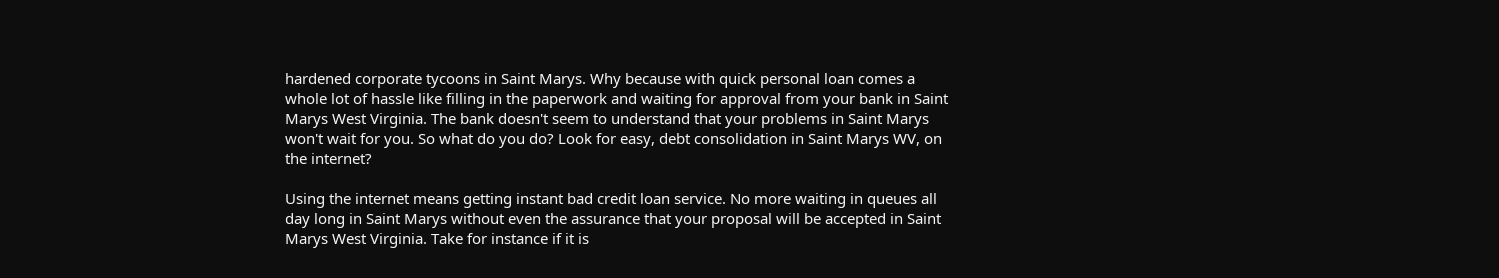hardened corporate tycoons in Saint Marys. Why because with quick personal loan comes a whole lot of hassle like filling in the paperwork and waiting for approval from your bank in Saint Marys West Virginia. The bank doesn't seem to understand that your problems in Saint Marys won't wait for you. So what do you do? Look for easy, debt consolidation in Saint Marys WV, on the internet?

Using the internet means getting instant bad credit loan service. No more waiting in queues all day long in Saint Marys without even the assurance that your proposal will be accepted in Saint Marys West Virginia. Take for instance if it is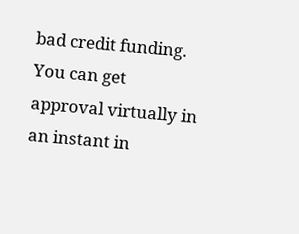bad credit funding. You can get approval virtually in an instant in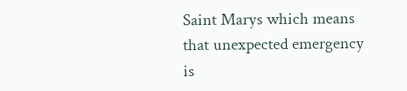Saint Marys which means that unexpected emergency is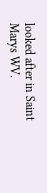looked after in Saint Marys WV.